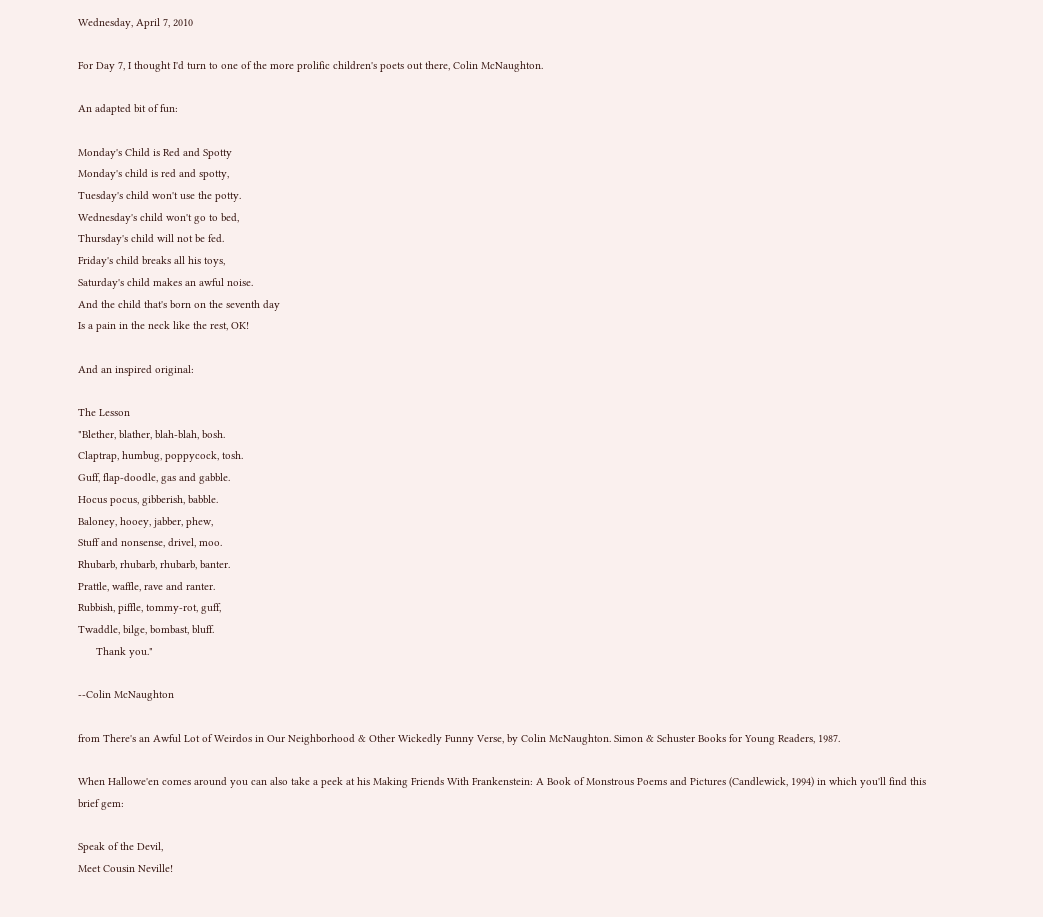Wednesday, April 7, 2010

For Day 7, I thought I'd turn to one of the more prolific children's poets out there, Colin McNaughton.

An adapted bit of fun:

Monday's Child is Red and Spotty
Monday's child is red and spotty,
Tuesday's child won't use the potty.
Wednesday's child won't go to bed,
Thursday's child will not be fed.
Friday's child breaks all his toys,
Saturday's child makes an awful noise.
And the child that's born on the seventh day
Is a pain in the neck like the rest, OK!

And an inspired original:

The Lesson
"Blether, blather, blah-blah, bosh.
Claptrap, humbug, poppycock, tosh.
Guff, flap-doodle, gas and gabble.
Hocus pocus, gibberish, babble.
Baloney, hooey, jabber, phew,
Stuff and nonsense, drivel, moo.
Rhubarb, rhubarb, rhubarb, banter.
Prattle, waffle, rave and ranter.
Rubbish, piffle, tommy-rot, guff,
Twaddle, bilge, bombast, bluff.
      Thank you."

--Colin McNaughton

from There's an Awful Lot of Weirdos in Our Neighborhood & Other Wickedly Funny Verse, by Colin McNaughton. Simon & Schuster Books for Young Readers, 1987.

When Hallowe'en comes around you can also take a peek at his Making Friends With Frankenstein: A Book of Monstrous Poems and Pictures (Candlewick, 1994) in which you'll find this brief gem:

Speak of the Devil,
Meet Cousin Neville!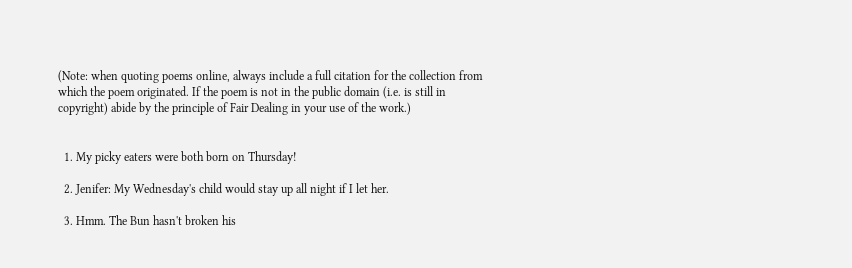(Note: when quoting poems online, always include a full citation for the collection from which the poem originated. If the poem is not in the public domain (i.e. is still in copyright) abide by the principle of Fair Dealing in your use of the work.)


  1. My picky eaters were both born on Thursday!

  2. Jenifer: My Wednesday's child would stay up all night if I let her.

  3. Hmm. The Bun hasn't broken his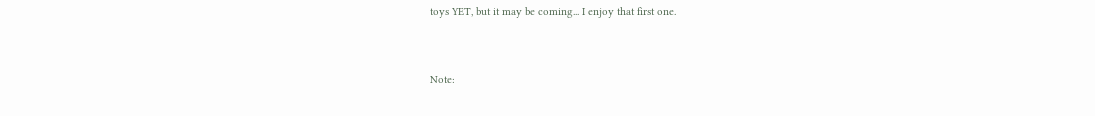toys YET, but it may be coming... I enjoy that first one.


Note: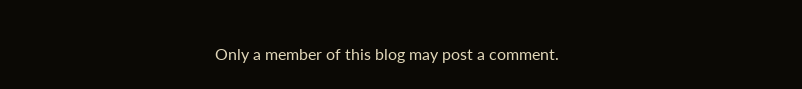Only a member of this blog may post a comment.